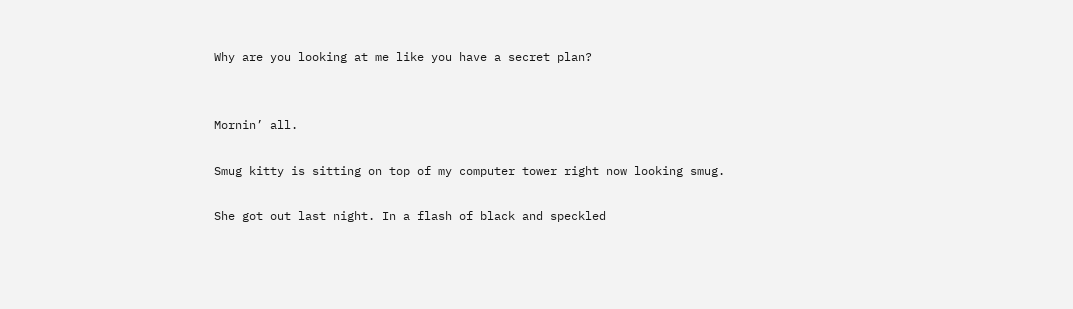Why are you looking at me like you have a secret plan?


Mornin’ all.

Smug kitty is sitting on top of my computer tower right now looking smug.

She got out last night. In a flash of black and speckled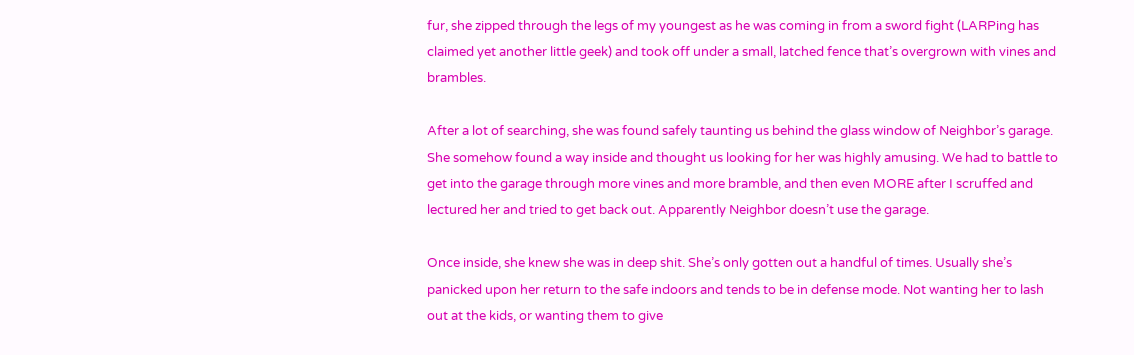fur, she zipped through the legs of my youngest as he was coming in from a sword fight (LARPing has claimed yet another little geek) and took off under a small, latched fence that’s overgrown with vines and brambles.

After a lot of searching, she was found safely taunting us behind the glass window of Neighbor’s garage. She somehow found a way inside and thought us looking for her was highly amusing. We had to battle to get into the garage through more vines and more bramble, and then even MORE after I scruffed and lectured her and tried to get back out. Apparently Neighbor doesn’t use the garage.

Once inside, she knew she was in deep shit. She’s only gotten out a handful of times. Usually she’s panicked upon her return to the safe indoors and tends to be in defense mode. Not wanting her to lash out at the kids, or wanting them to give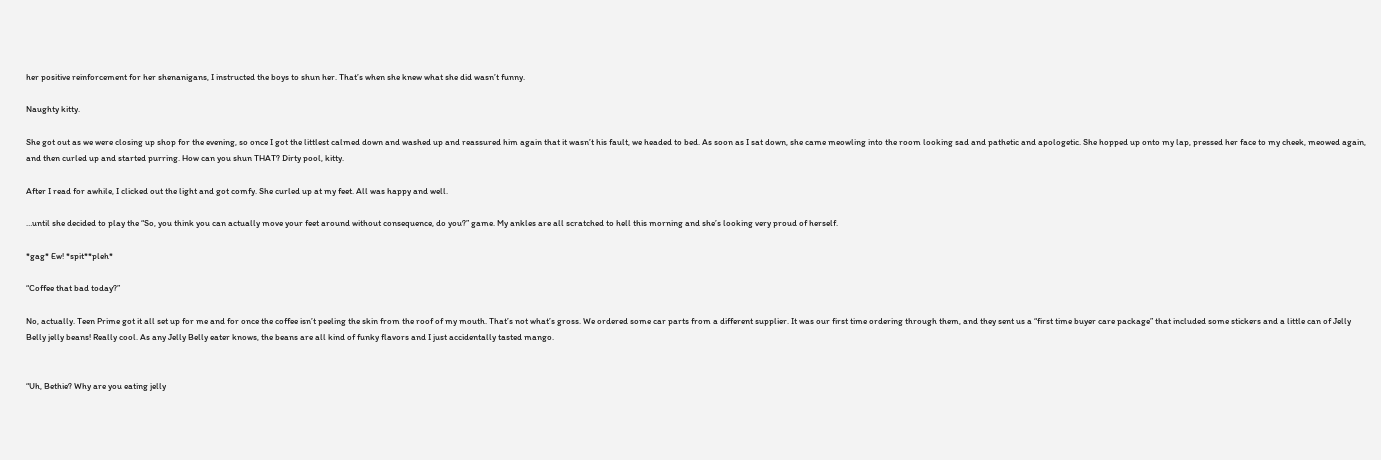her positive reinforcement for her shenanigans, I instructed the boys to shun her. That’s when she knew what she did wasn’t funny.

Naughty kitty.

She got out as we were closing up shop for the evening, so once I got the littlest calmed down and washed up and reassured him again that it wasn’t his fault, we headed to bed. As soon as I sat down, she came meowling into the room looking sad and pathetic and apologetic. She hopped up onto my lap, pressed her face to my cheek, meowed again, and then curled up and started purring. How can you shun THAT? Dirty pool, kitty.

After I read for awhile, I clicked out the light and got comfy. She curled up at my feet. All was happy and well.

…until she decided to play the “So, you think you can actually move your feet around without consequence, do you?” game. My ankles are all scratched to hell this morning and she’s looking very proud of herself.

*gag* Ew! *spit**pleh*

“Coffee that bad today?”

No, actually. Teen Prime got it all set up for me and for once the coffee isn’t peeling the skin from the roof of my mouth. That’s not what’s gross. We ordered some car parts from a different supplier. It was our first time ordering through them, and they sent us a “first time buyer care package” that included some stickers and a little can of Jelly Belly jelly beans! Really cool. As any Jelly Belly eater knows, the beans are all kind of funky flavors and I just accidentally tasted mango.


“Uh, Bethie? Why are you eating jelly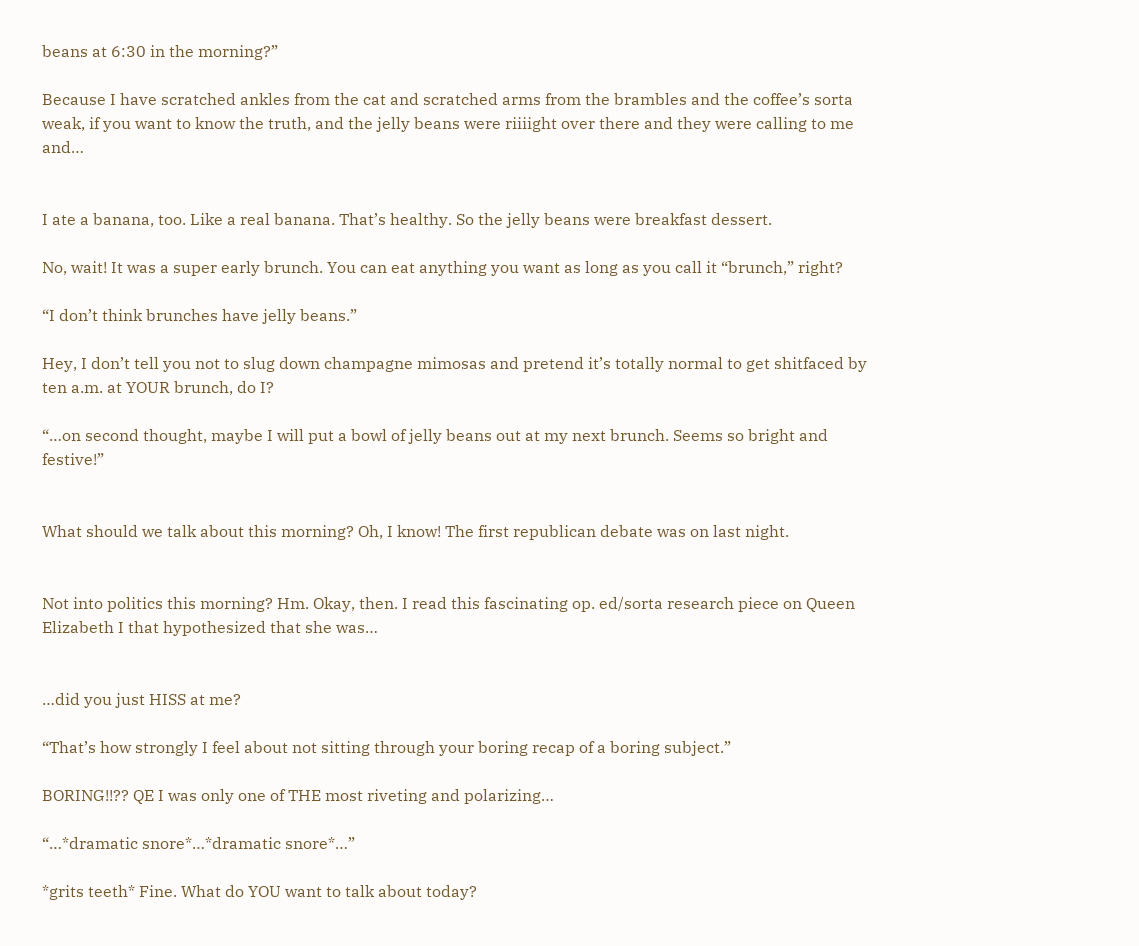beans at 6:30 in the morning?”

Because I have scratched ankles from the cat and scratched arms from the brambles and the coffee’s sorta weak, if you want to know the truth, and the jelly beans were riiiight over there and they were calling to me and…


I ate a banana, too. Like a real banana. That’s healthy. So the jelly beans were breakfast dessert.

No, wait! It was a super early brunch. You can eat anything you want as long as you call it “brunch,” right?

“I don’t think brunches have jelly beans.”

Hey, I don’t tell you not to slug down champagne mimosas and pretend it’s totally normal to get shitfaced by ten a.m. at YOUR brunch, do I?

“…on second thought, maybe I will put a bowl of jelly beans out at my next brunch. Seems so bright and festive!”


What should we talk about this morning? Oh, I know! The first republican debate was on last night.


Not into politics this morning? Hm. Okay, then. I read this fascinating op. ed/sorta research piece on Queen Elizabeth I that hypothesized that she was…


…did you just HISS at me?

“That’s how strongly I feel about not sitting through your boring recap of a boring subject.”

BORING!!?? QE I was only one of THE most riveting and polarizing…

“…*dramatic snore*…*dramatic snore*…”

*grits teeth* Fine. What do YOU want to talk about today?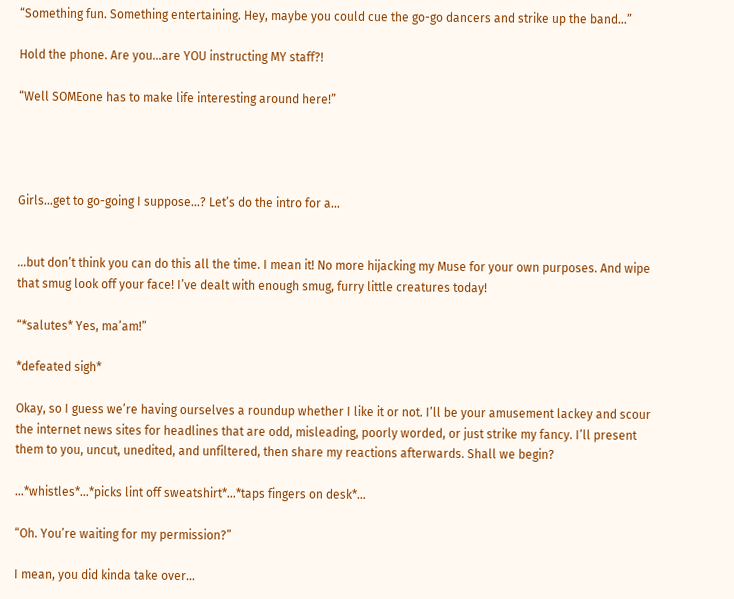“Something fun. Something entertaining. Hey, maybe you could cue the go-go dancers and strike up the band…”

Hold the phone. Are you…are YOU instructing MY staff?!

“Well SOMEone has to make life interesting around here!”




Girls…get to go-going I suppose…? Let’s do the intro for a…


…but don’t think you can do this all the time. I mean it! No more hijacking my Muse for your own purposes. And wipe that smug look off your face! I’ve dealt with enough smug, furry little creatures today!

“*salutes* Yes, ma’am!”

*defeated sigh*

Okay, so I guess we’re having ourselves a roundup whether I like it or not. I’ll be your amusement lackey and scour the internet news sites for headlines that are odd, misleading, poorly worded, or just strike my fancy. I’ll present them to you, uncut, unedited, and unfiltered, then share my reactions afterwards. Shall we begin?

…*whistles*…*picks lint off sweatshirt*…*taps fingers on desk*…

“Oh. You’re waiting for my permission?”

I mean, you did kinda take over…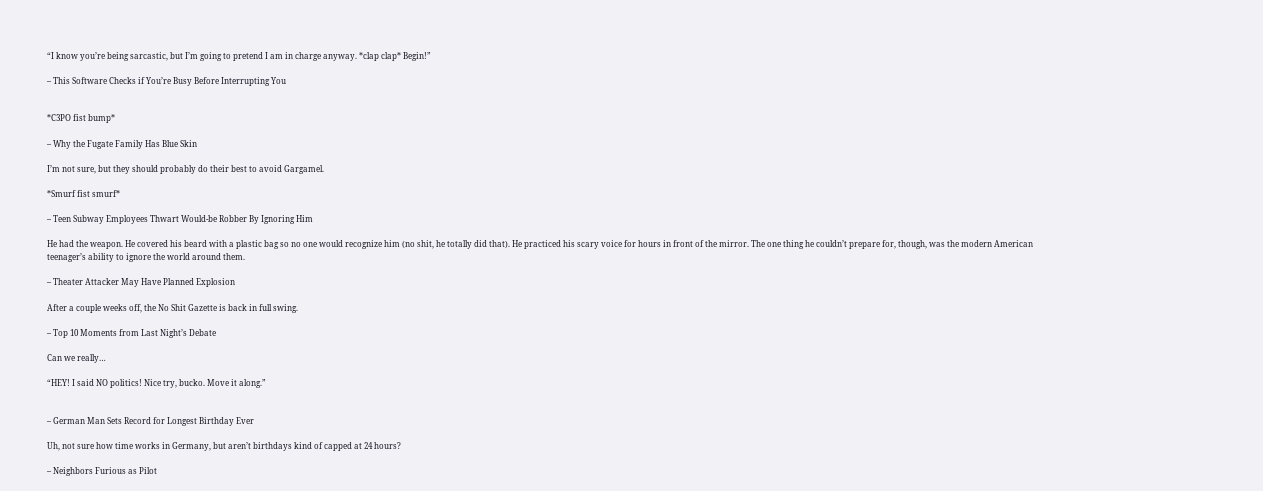“I know you’re being sarcastic, but I’m going to pretend I am in charge anyway. *clap clap* Begin!”

– This Software Checks if You’re Busy Before Interrupting You


*C3PO fist bump*

– Why the Fugate Family Has Blue Skin

I’m not sure, but they should probably do their best to avoid Gargamel.

*Smurf fist smurf*

– Teen Subway Employees Thwart Would-be Robber By Ignoring Him

He had the weapon. He covered his beard with a plastic bag so no one would recognize him (no shit, he totally did that). He practiced his scary voice for hours in front of the mirror. The one thing he couldn’t prepare for, though, was the modern American teenager’s ability to ignore the world around them.

– Theater Attacker May Have Planned Explosion

After a couple weeks off, the No Shit Gazette is back in full swing.

– Top 10 Moments from Last Night’s Debate

Can we really…

“HEY! I said NO politics! Nice try, bucko. Move it along.”


– German Man Sets Record for Longest Birthday Ever

Uh, not sure how time works in Germany, but aren’t birthdays kind of capped at 24 hours?

– Neighbors Furious as Pilot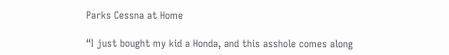Parks Cessna at Home

“I just bought my kid a Honda, and this asshole comes along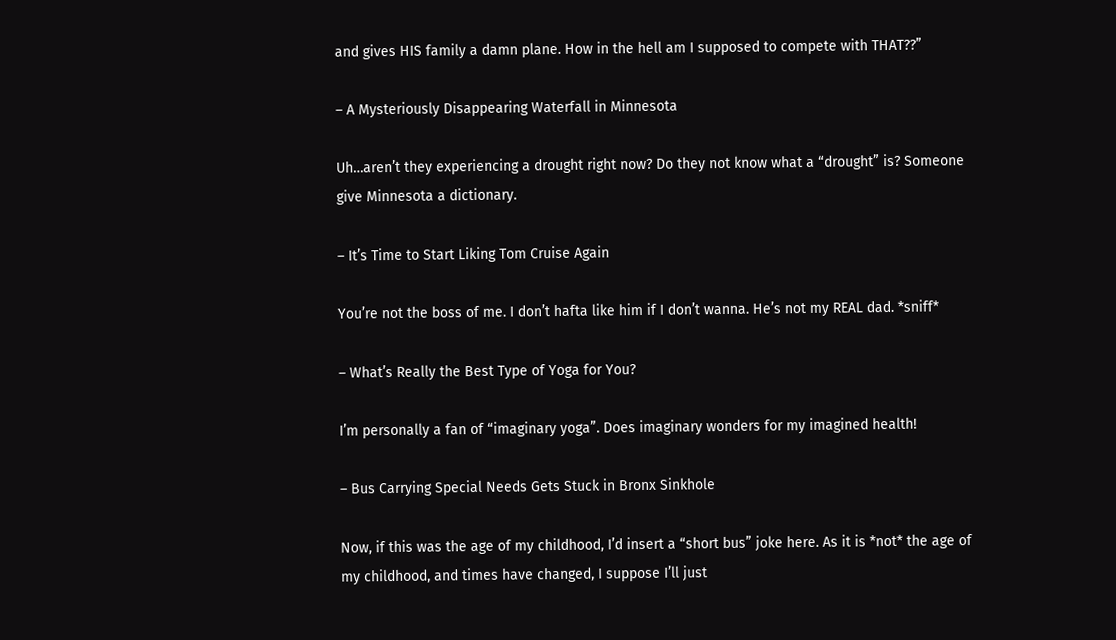and gives HIS family a damn plane. How in the hell am I supposed to compete with THAT??”

– A Mysteriously Disappearing Waterfall in Minnesota

Uh…aren’t they experiencing a drought right now? Do they not know what a “drought” is? Someone give Minnesota a dictionary.

– It’s Time to Start Liking Tom Cruise Again

You’re not the boss of me. I don’t hafta like him if I don’t wanna. He’s not my REAL dad. *sniff*

– What’s Really the Best Type of Yoga for You?

I’m personally a fan of “imaginary yoga”. Does imaginary wonders for my imagined health!

– Bus Carrying Special Needs Gets Stuck in Bronx Sinkhole

Now, if this was the age of my childhood, I’d insert a “short bus” joke here. As it is *not* the age of my childhood, and times have changed, I suppose I’ll just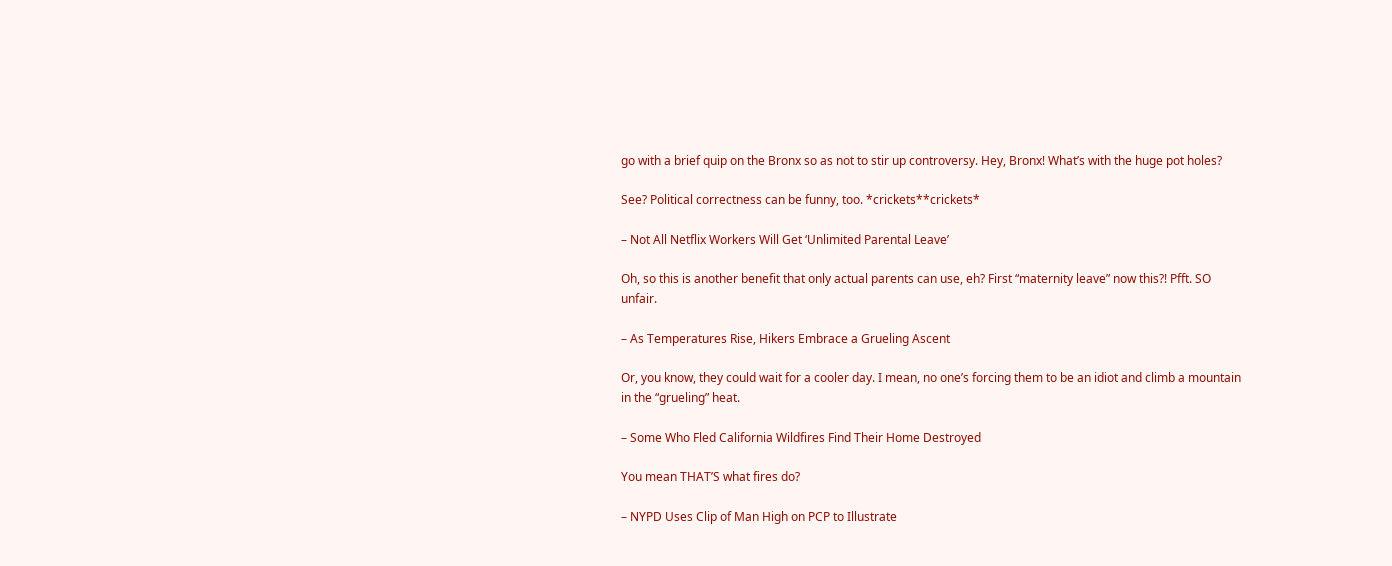go with a brief quip on the Bronx so as not to stir up controversy. Hey, Bronx! What’s with the huge pot holes?

See? Political correctness can be funny, too. *crickets**crickets*

– Not All Netflix Workers Will Get ‘Unlimited Parental Leave’

Oh, so this is another benefit that only actual parents can use, eh? First “maternity leave” now this?! Pfft. SO unfair.

– As Temperatures Rise, Hikers Embrace a Grueling Ascent

Or, you know, they could wait for a cooler day. I mean, no one’s forcing them to be an idiot and climb a mountain in the “grueling” heat.

– Some Who Fled California Wildfires Find Their Home Destroyed

You mean THAT’S what fires do?

– NYPD Uses Clip of Man High on PCP to Illustrate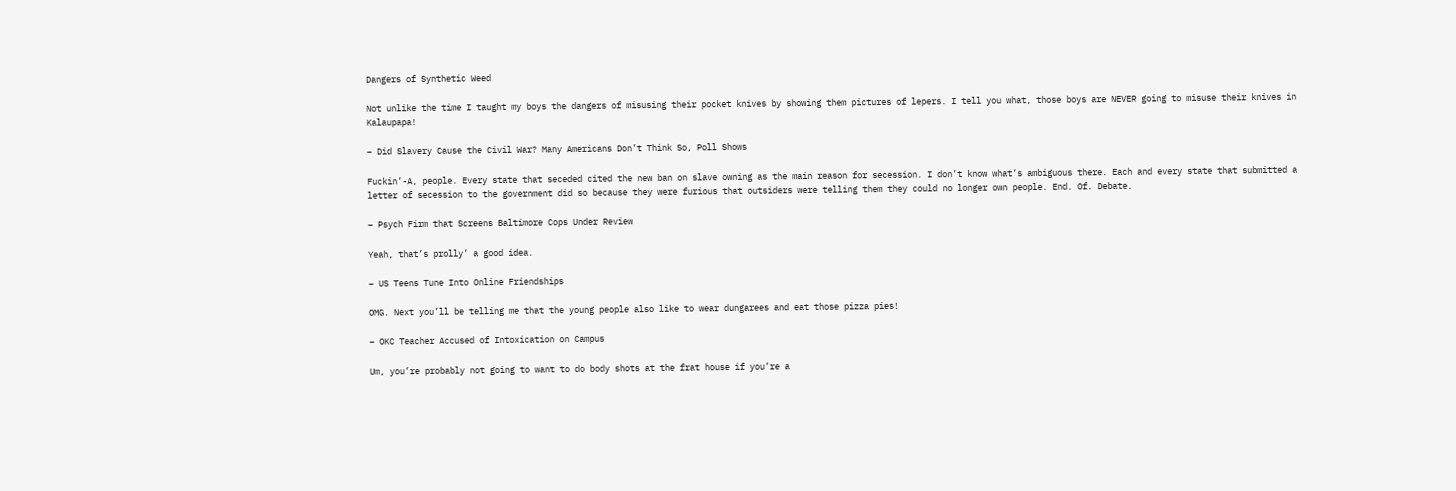Dangers of Synthetic Weed

Not unlike the time I taught my boys the dangers of misusing their pocket knives by showing them pictures of lepers. I tell you what, those boys are NEVER going to misuse their knives in Kalaupapa!

– Did Slavery Cause the Civil War? Many Americans Don’t Think So, Poll Shows

Fuckin’-A, people. Every state that seceded cited the new ban on slave owning as the main reason for secession. I don’t know what’s ambiguous there. Each and every state that submitted a letter of secession to the government did so because they were furious that outsiders were telling them they could no longer own people. End. Of. Debate.

– Psych Firm that Screens Baltimore Cops Under Review

Yeah, that’s prolly’ a good idea.

– US Teens Tune Into Online Friendships

OMG. Next you’ll be telling me that the young people also like to wear dungarees and eat those pizza pies!

– OKC Teacher Accused of Intoxication on Campus

Um, you’re probably not going to want to do body shots at the frat house if you’re a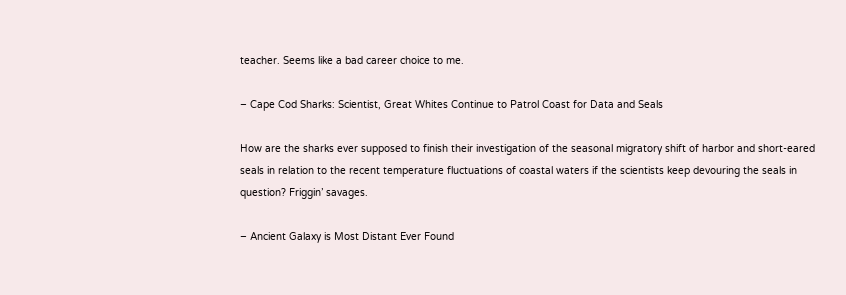teacher. Seems like a bad career choice to me.

– Cape Cod Sharks: Scientist, Great Whites Continue to Patrol Coast for Data and Seals

How are the sharks ever supposed to finish their investigation of the seasonal migratory shift of harbor and short-eared seals in relation to the recent temperature fluctuations of coastal waters if the scientists keep devouring the seals in question? Friggin’ savages.

– Ancient Galaxy is Most Distant Ever Found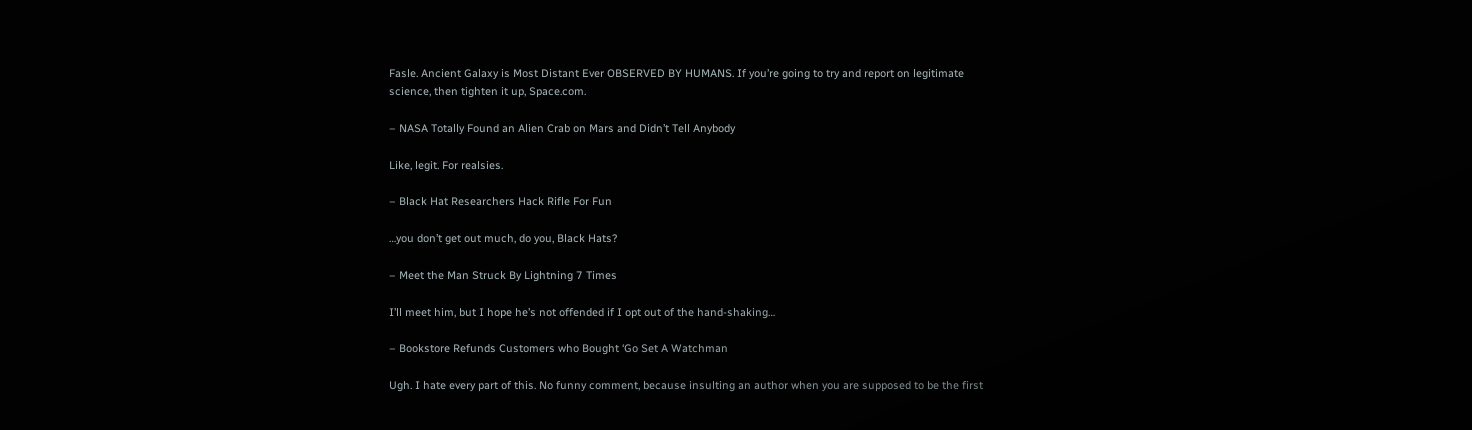Fasle. Ancient Galaxy is Most Distant Ever OBSERVED BY HUMANS. If you’re going to try and report on legitimate science, then tighten it up, Space.com.

– NASA Totally Found an Alien Crab on Mars and Didn’t Tell Anybody

Like, legit. For realsies.

– Black Hat Researchers Hack Rifle For Fun

…you don’t get out much, do you, Black Hats?

– Meet the Man Struck By Lightning 7 Times

I’ll meet him, but I hope he’s not offended if I opt out of the hand-shaking…

– Bookstore Refunds Customers who Bought ‘Go Set A Watchman

Ugh. I hate every part of this. No funny comment, because insulting an author when you are supposed to be the first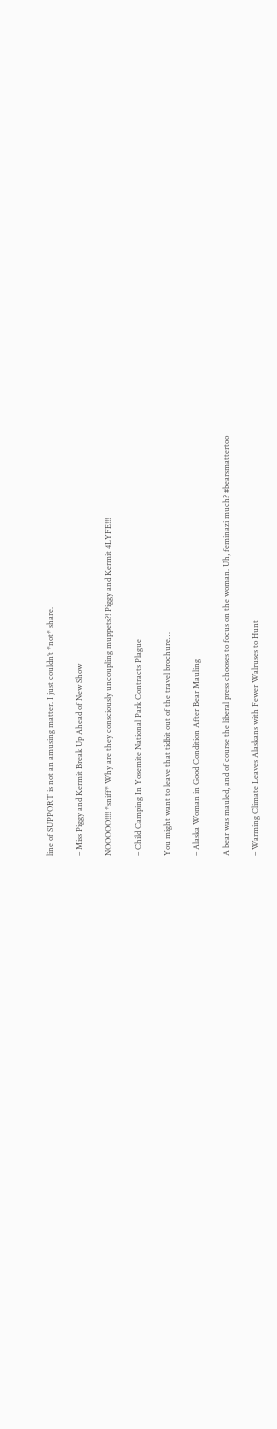line of SUPPORT is not an amusing matter. I just couldn’t *not* share.

– Miss Piggy and Kermit Break Up Ahead of New Show

NOOOOO!!!! *sniff* Why are they consciously uncoupling muppets?! Piggy and Kermit 4LYFE!!!

– Child Camping In Yosemite National Park Contracts Plague

You might want to leave that tidbit out of the travel brochure…

– Alaska Woman in Good Condition After Bear Mauling

A bear was mauled, and of course the liberal press chooses to focus on the woman. Uh, feminazi much? #bearsmattertoo

– Warming Climate Leaves Alaskans with Fewer Walruses to Hunt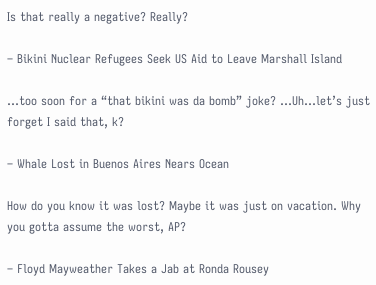Is that really a negative? Really?

– Bikini Nuclear Refugees Seek US Aid to Leave Marshall Island

…too soon for a “that bikini was da bomb” joke? …Uh…let’s just forget I said that, k?

– Whale Lost in Buenos Aires Nears Ocean

How do you know it was lost? Maybe it was just on vacation. Why you gotta assume the worst, AP?

– Floyd Mayweather Takes a Jab at Ronda Rousey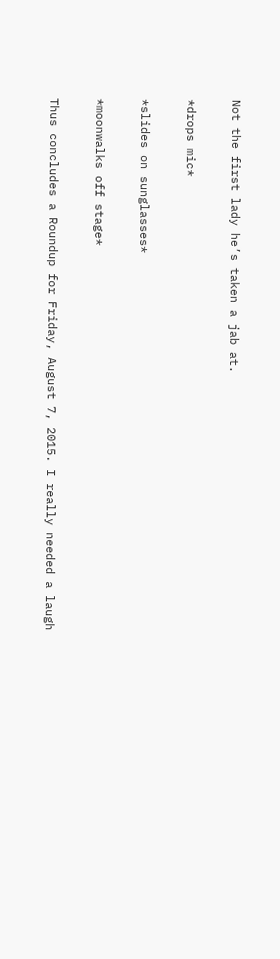Not the first lady he’s taken a jab at.

*drops mic*

*slides on sunglasses*

*moonwalks off stage*

Thus concludes a Roundup for Friday, August 7, 2015. I really needed a laugh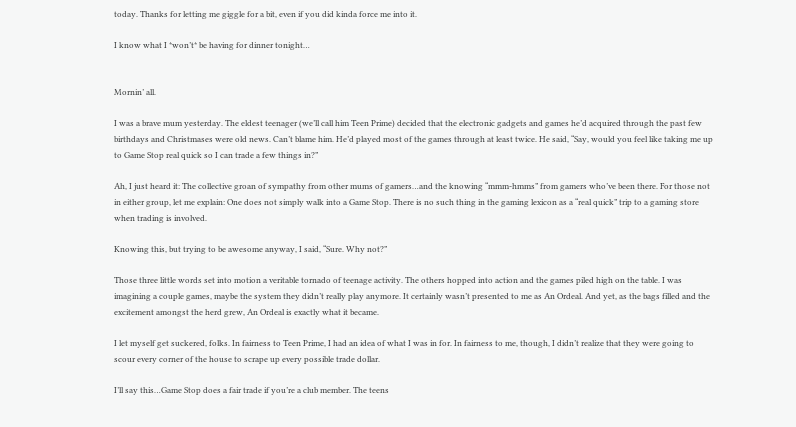today. Thanks for letting me giggle for a bit, even if you did kinda force me into it.

I know what I *won’t* be having for dinner tonight…


Mornin’ all.

I was a brave mum yesterday. The eldest teenager (we’ll call him Teen Prime) decided that the electronic gadgets and games he’d acquired through the past few birthdays and Christmases were old news. Can’t blame him. He’d played most of the games through at least twice. He said, “Say, would you feel like taking me up to Game Stop real quick so I can trade a few things in?”

Ah, I just heard it: The collective groan of sympathy from other mums of gamers…and the knowing “mmm-hmms” from gamers who’ve been there. For those not in either group, let me explain: One does not simply walk into a Game Stop. There is no such thing in the gaming lexicon as a “real quick” trip to a gaming store when trading is involved.

Knowing this, but trying to be awesome anyway, I said, “Sure. Why not?”

Those three little words set into motion a veritable tornado of teenage activity. The others hopped into action and the games piled high on the table. I was imagining a couple games, maybe the system they didn’t really play anymore. It certainly wasn’t presented to me as An Ordeal. And yet, as the bags filled and the excitement amongst the herd grew, An Ordeal is exactly what it became.

I let myself get suckered, folks. In fairness to Teen Prime, I had an idea of what I was in for. In fairness to me, though, I didn’t realize that they were going to scour every corner of the house to scrape up every possible trade dollar.

I’ll say this…Game Stop does a fair trade if you’re a club member. The teens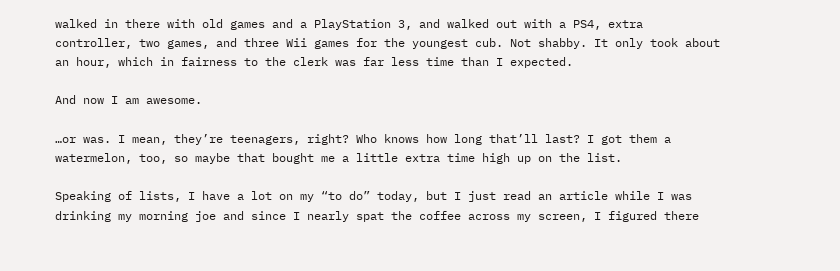walked in there with old games and a PlayStation 3, and walked out with a PS4, extra controller, two games, and three Wii games for the youngest cub. Not shabby. It only took about an hour, which in fairness to the clerk was far less time than I expected.

And now I am awesome.

…or was. I mean, they’re teenagers, right? Who knows how long that’ll last? I got them a watermelon, too, so maybe that bought me a little extra time high up on the list.

Speaking of lists, I have a lot on my “to do” today, but I just read an article while I was drinking my morning joe and since I nearly spat the coffee across my screen, I figured there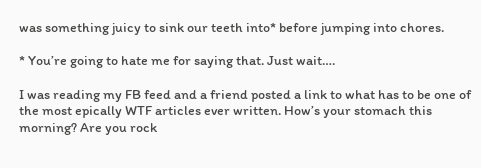was something juicy to sink our teeth into* before jumping into chores.

* You’re going to hate me for saying that. Just wait….

I was reading my FB feed and a friend posted a link to what has to be one of the most epically WTF articles ever written. How’s your stomach this morning? Are you rock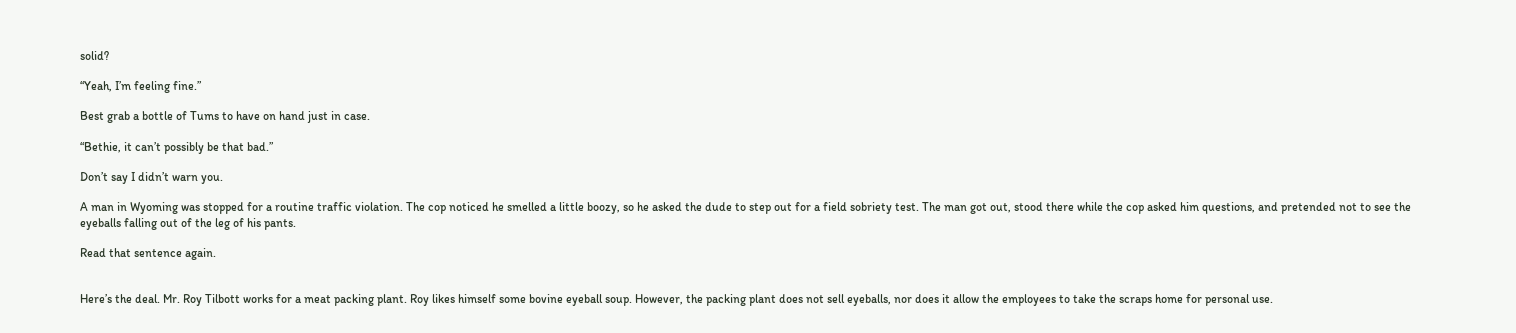solid?

“Yeah, I’m feeling fine.”

Best grab a bottle of Tums to have on hand just in case.

“Bethie, it can’t possibly be that bad.”

Don’t say I didn’t warn you.

A man in Wyoming was stopped for a routine traffic violation. The cop noticed he smelled a little boozy, so he asked the dude to step out for a field sobriety test. The man got out, stood there while the cop asked him questions, and pretended not to see the eyeballs falling out of the leg of his pants.

Read that sentence again.


Here’s the deal. Mr. Roy Tilbott works for a meat packing plant. Roy likes himself some bovine eyeball soup. However, the packing plant does not sell eyeballs, nor does it allow the employees to take the scraps home for personal use.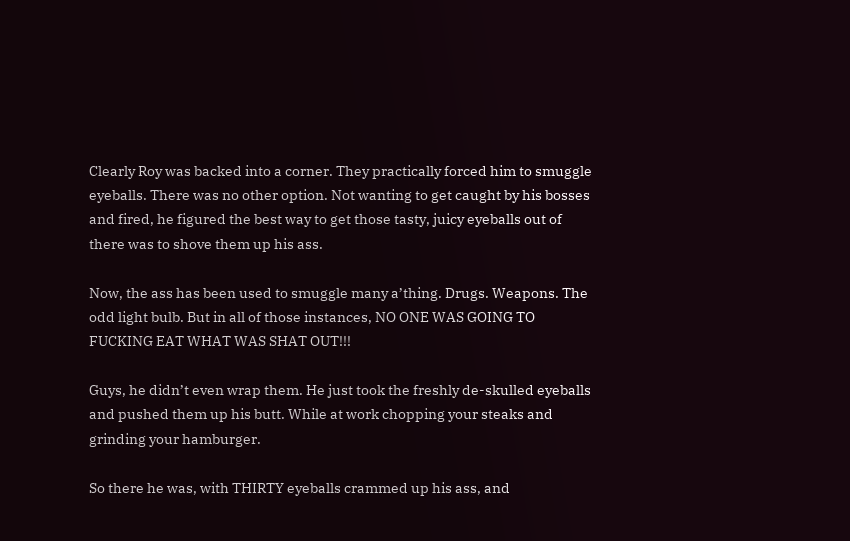Clearly Roy was backed into a corner. They practically forced him to smuggle eyeballs. There was no other option. Not wanting to get caught by his bosses and fired, he figured the best way to get those tasty, juicy eyeballs out of there was to shove them up his ass.

Now, the ass has been used to smuggle many a’thing. Drugs. Weapons. The odd light bulb. But in all of those instances, NO ONE WAS GOING TO FUCKING EAT WHAT WAS SHAT OUT!!!

Guys, he didn’t even wrap them. He just took the freshly de-skulled eyeballs and pushed them up his butt. While at work chopping your steaks and grinding your hamburger.

So there he was, with THIRTY eyeballs crammed up his ass, and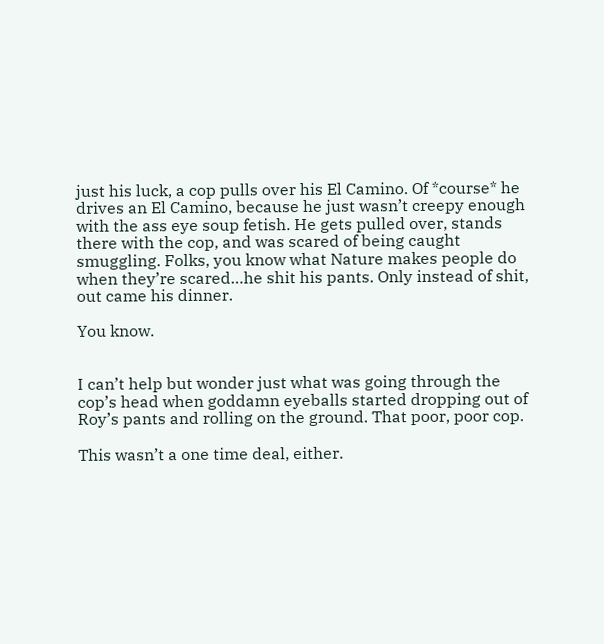just his luck, a cop pulls over his El Camino. Of *course* he drives an El Camino, because he just wasn’t creepy enough with the ass eye soup fetish. He gets pulled over, stands there with the cop, and was scared of being caught smuggling. Folks, you know what Nature makes people do when they’re scared…he shit his pants. Only instead of shit, out came his dinner.

You know.


I can’t help but wonder just what was going through the cop’s head when goddamn eyeballs started dropping out of Roy’s pants and rolling on the ground. That poor, poor cop.

This wasn’t a one time deal, either.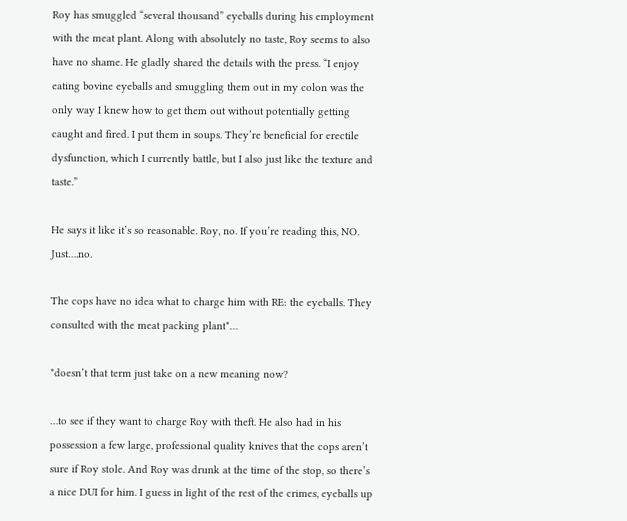Roy has smuggled “several thousand” eyeballs during his employment with the meat plant. Along with absolutely no taste, Roy seems to also have no shame. He gladly shared the details with the press. “I enjoy eating bovine eyeballs and smuggling them out in my colon was the only way I knew how to get them out without potentially getting caught and fired. I put them in soups. They’re beneficial for erectile dysfunction, which I currently battle, but I also just like the texture and taste.”

He says it like it’s so reasonable. Roy, no. If you’re reading this, NO. Just….no.

The cops have no idea what to charge him with RE: the eyeballs. They consulted with the meat packing plant*…

*doesn’t that term just take on a new meaning now?

…to see if they want to charge Roy with theft. He also had in his possession a few large, professional quality knives that the cops aren’t sure if Roy stole. And Roy was drunk at the time of the stop, so there’s a nice DUI for him. I guess in light of the rest of the crimes, eyeballs up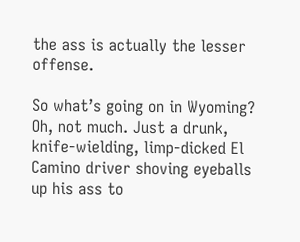the ass is actually the lesser offense.

So what’s going on in Wyoming? Oh, not much. Just a drunk, knife-wielding, limp-dicked El Camino driver shoving eyeballs up his ass to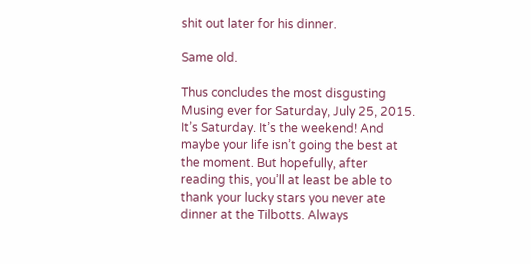shit out later for his dinner.

Same old.

Thus concludes the most disgusting Musing ever for Saturday, July 25, 2015. It’s Saturday. It’s the weekend! And maybe your life isn’t going the best at the moment. But hopefully, after reading this, you’ll at least be able to thank your lucky stars you never ate dinner at the Tilbotts. Always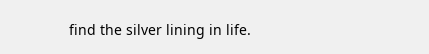find the silver lining in life.